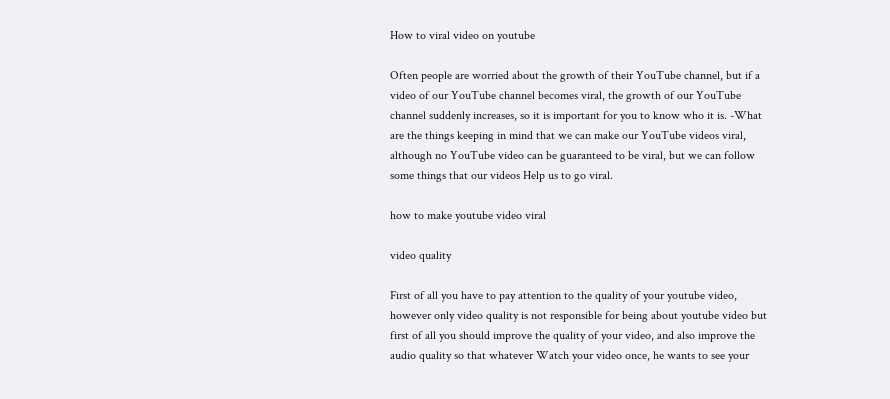How to viral video on youtube

Often people are worried about the growth of their YouTube channel, but if a video of our YouTube channel becomes viral, the growth of our YouTube channel suddenly increases, so it is important for you to know who it is. -What are the things keeping in mind that we can make our YouTube videos viral, although no YouTube video can be guaranteed to be viral, but we can follow some things that our videos Help us to go viral.

how to make youtube video viral

video quality

First of all you have to pay attention to the quality of your youtube video, however only video quality is not responsible for being about youtube video but first of all you should improve the quality of your video, and also improve the audio quality so that whatever Watch your video once, he wants to see your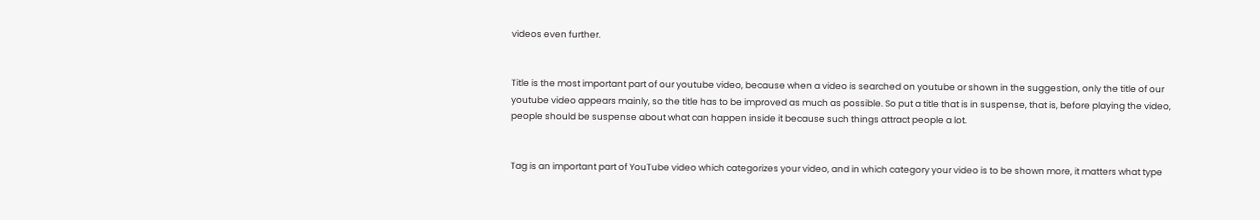videos even further.


Title is the most important part of our youtube video, because when a video is searched on youtube or shown in the suggestion, only the title of our youtube video appears mainly, so the title has to be improved as much as possible. So put a title that is in suspense, that is, before playing the video, people should be suspense about what can happen inside it because such things attract people a lot.


Tag is an important part of YouTube video which categorizes your video, and in which category your video is to be shown more, it matters what type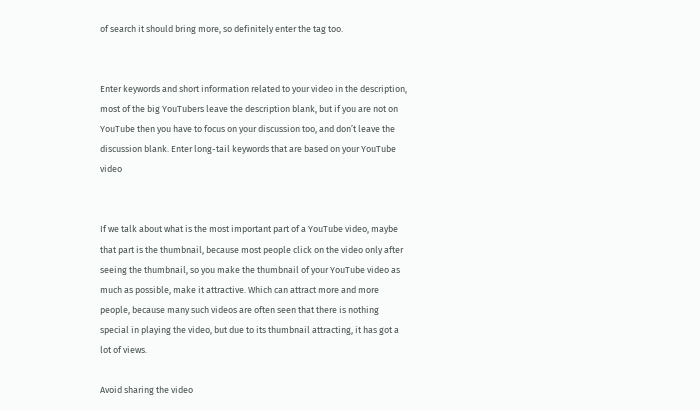of search it should bring more, so definitely enter the tag too.


Enter keywords and short information related to your video in the description, most of the big YouTubers leave the description blank, but if you are not on YouTube then you have to focus on your discussion too, and don’t leave the discussion blank. Enter long-tail keywords that are based on your YouTube video


If we talk about what is the most important part of a YouTube video, maybe that part is the thumbnail, because most people click on the video only after seeing the thumbnail, so you make the thumbnail of your YouTube video as much as possible, make it attractive. Which can attract more and more people, because many such videos are often seen that there is nothing special in playing the video, but due to its thumbnail attracting, it has got a lot of views.

Avoid sharing the video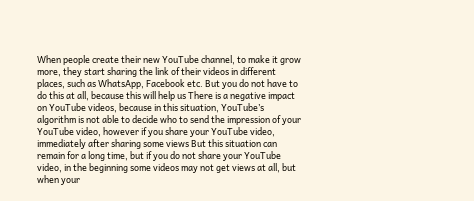When people create their new YouTube channel, to make it grow more, they start sharing the link of their videos in different places, such as WhatsApp, Facebook etc. But you do not have to do this at all, because this will help us There is a negative impact on YouTube videos, because in this situation, YouTube’s algorithm is not able to decide who to send the impression of your YouTube video, however if you share your YouTube video, immediately after sharing some views But this situation can remain for a long time, but if you do not share your YouTube video, in the beginning some videos may not get views at all, but when your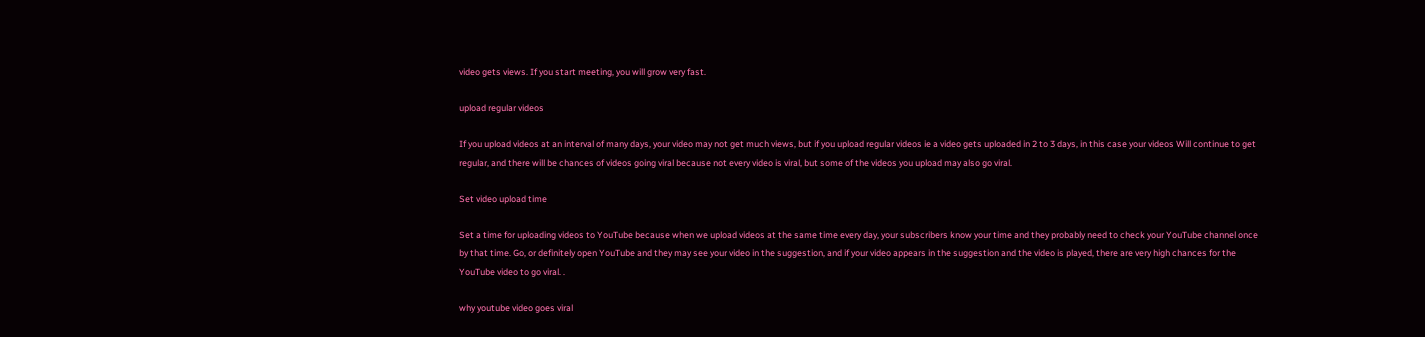video gets views. If you start meeting, you will grow very fast.

upload regular videos

If you upload videos at an interval of many days, your video may not get much views, but if you upload regular videos ie a video gets uploaded in 2 to 3 days, in this case your videos Will continue to get regular, and there will be chances of videos going viral because not every video is viral, but some of the videos you upload may also go viral.

Set video upload time

Set a time for uploading videos to YouTube because when we upload videos at the same time every day, your subscribers know your time and they probably need to check your YouTube channel once by that time. Go, or definitely open YouTube and they may see your video in the suggestion, and if your video appears in the suggestion and the video is played, there are very high chances for the YouTube video to go viral. .

why youtube video goes viral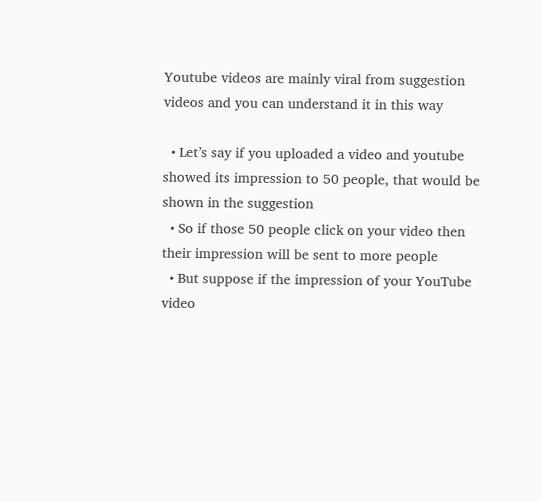Youtube videos are mainly viral from suggestion videos and you can understand it in this way

  • Let’s say if you uploaded a video and youtube showed its impression to 50 people, that would be shown in the suggestion
  • So if those 50 people click on your video then their impression will be sent to more people
  • But suppose if the impression of your YouTube video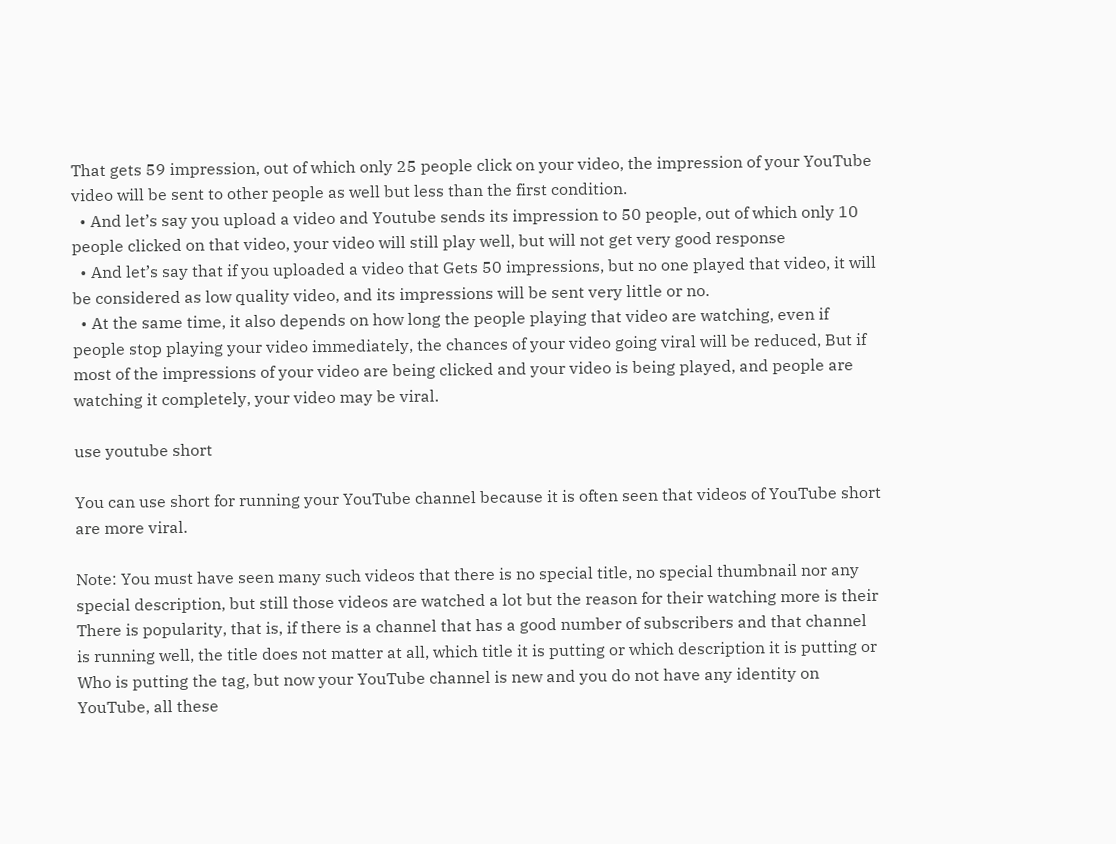That gets 59 impression, out of which only 25 people click on your video, the impression of your YouTube video will be sent to other people as well but less than the first condition.
  • And let’s say you upload a video and Youtube sends its impression to 50 people, out of which only 10 people clicked on that video, your video will still play well, but will not get very good response
  • And let’s say that if you uploaded a video that Gets 50 impressions, but no one played that video, it will be considered as low quality video, and its impressions will be sent very little or no.
  • At the same time, it also depends on how long the people playing that video are watching, even if people stop playing your video immediately, the chances of your video going viral will be reduced, But if most of the impressions of your video are being clicked and your video is being played, and people are watching it completely, your video may be viral.

use youtube short

You can use short for running your YouTube channel because it is often seen that videos of YouTube short are more viral.

Note: You must have seen many such videos that there is no special title, no special thumbnail nor any special description, but still those videos are watched a lot but the reason for their watching more is their There is popularity, that is, if there is a channel that has a good number of subscribers and that channel is running well, the title does not matter at all, which title it is putting or which description it is putting or Who is putting the tag, but now your YouTube channel is new and you do not have any identity on YouTube, all these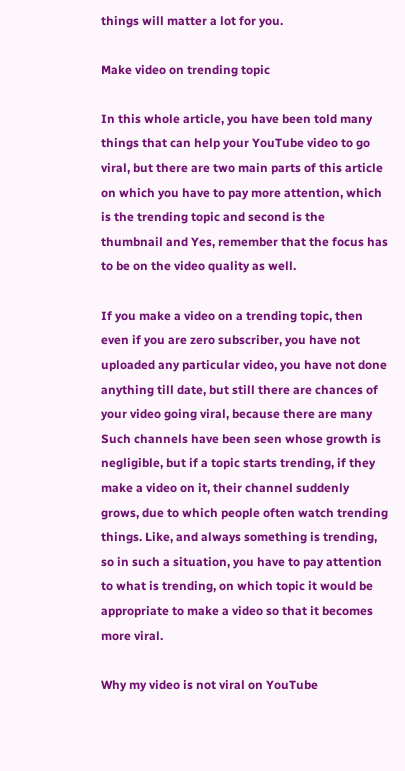things will matter a lot for you.

Make video on trending topic

In this whole article, you have been told many things that can help your YouTube video to go viral, but there are two main parts of this article on which you have to pay more attention, which is the trending topic and second is the thumbnail and Yes, remember that the focus has to be on the video quality as well.

If you make a video on a trending topic, then even if you are zero subscriber, you have not uploaded any particular video, you have not done anything till date, but still there are chances of your video going viral, because there are many Such channels have been seen whose growth is negligible, but if a topic starts trending, if they make a video on it, their channel suddenly grows, due to which people often watch trending things. Like, and always something is trending, so in such a situation, you have to pay attention to what is trending, on which topic it would be appropriate to make a video so that it becomes more viral.

Why my video is not viral on YouTube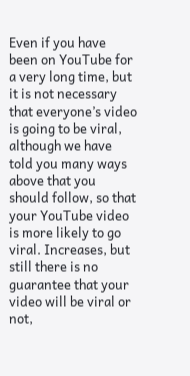Even if you have been on YouTube for a very long time, but it is not necessary that everyone’s video is going to be viral, although we have told you many ways above that you should follow, so that your YouTube video is more likely to go viral. Increases, but still there is no guarantee that your video will be viral or not,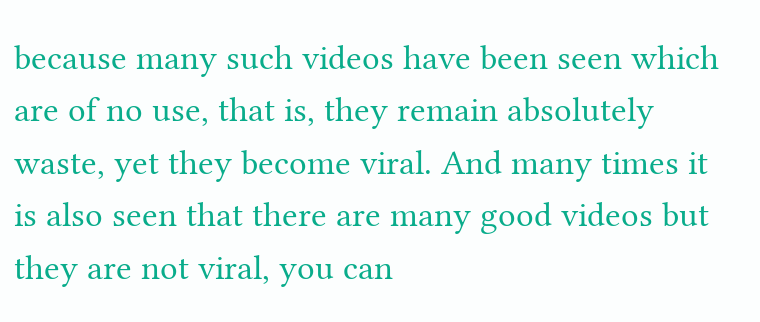because many such videos have been seen which are of no use, that is, they remain absolutely waste, yet they become viral. And many times it is also seen that there are many good videos but they are not viral, you can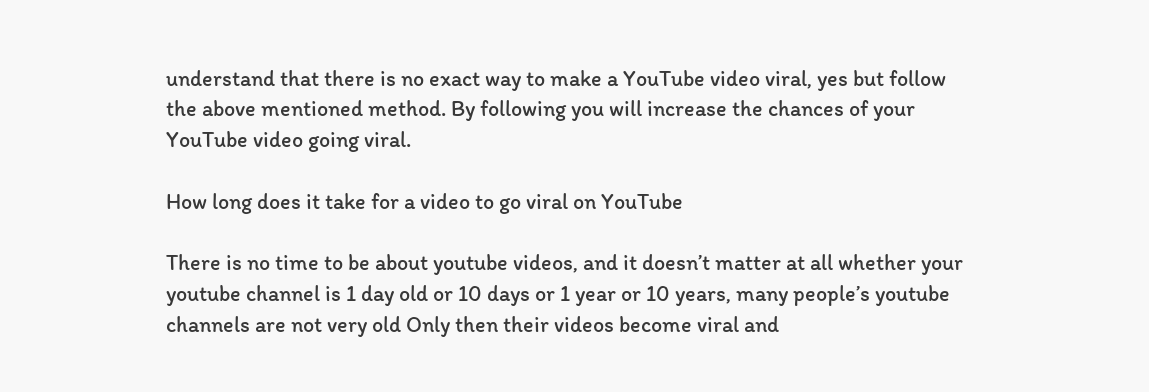understand that there is no exact way to make a YouTube video viral, yes but follow the above mentioned method. By following you will increase the chances of your YouTube video going viral.

How long does it take for a video to go viral on YouTube

There is no time to be about youtube videos, and it doesn’t matter at all whether your youtube channel is 1 day old or 10 days or 1 year or 10 years, many people’s youtube channels are not very old Only then their videos become viral and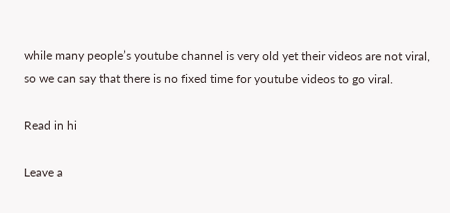while many people’s youtube channel is very old yet their videos are not viral, so we can say that there is no fixed time for youtube videos to go viral.

Read in hi

Leave a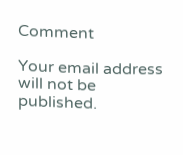Comment

Your email address will not be published.